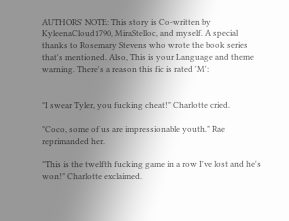AUTHORS' NOTE: This story is Co-written by KyleenaCloud1790, MiraStelloc, and myself. A special thanks to Rosemary Stevens who wrote the book series that's mentioned. Also, This is your Language and theme warning. There's a reason this fic is rated 'M':


"I swear Tyler, you fucking cheat!" Charlotte cried.

"Coco, some of us are impressionable youth." Rae reprimanded her.

"This is the twelfth fucking game in a row I've lost and he's won!" Charlotte exclaimed.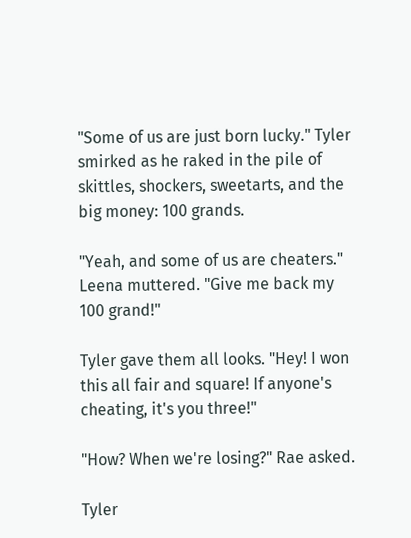"Some of us are just born lucky." Tyler smirked as he raked in the pile of skittles, shockers, sweetarts, and the big money: 100 grands.

"Yeah, and some of us are cheaters." Leena muttered. "Give me back my 100 grand!"

Tyler gave them all looks. "Hey! I won this all fair and square! If anyone's cheating, it's you three!"

"How? When we're losing?" Rae asked.

Tyler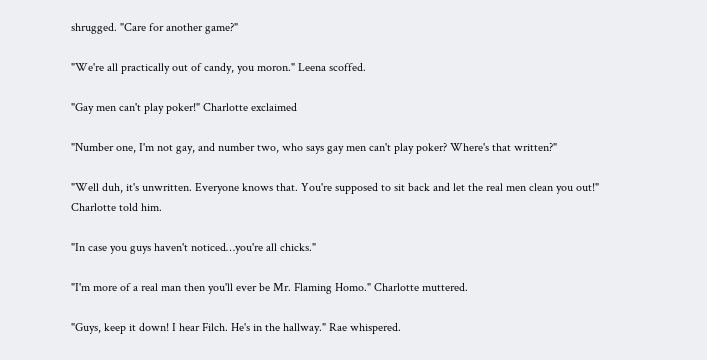shrugged. "Care for another game?"

"We're all practically out of candy, you moron." Leena scoffed.

"Gay men can't play poker!" Charlotte exclaimed

"Number one, I'm not gay, and number two, who says gay men can't play poker? Where's that written?"

"Well duh, it's unwritten. Everyone knows that. You're supposed to sit back and let the real men clean you out!" Charlotte told him.

"In case you guys haven't noticed…you're all chicks."

"I'm more of a real man then you'll ever be Mr. Flaming Homo." Charlotte muttered.

"Guys, keep it down! I hear Filch. He's in the hallway." Rae whispered.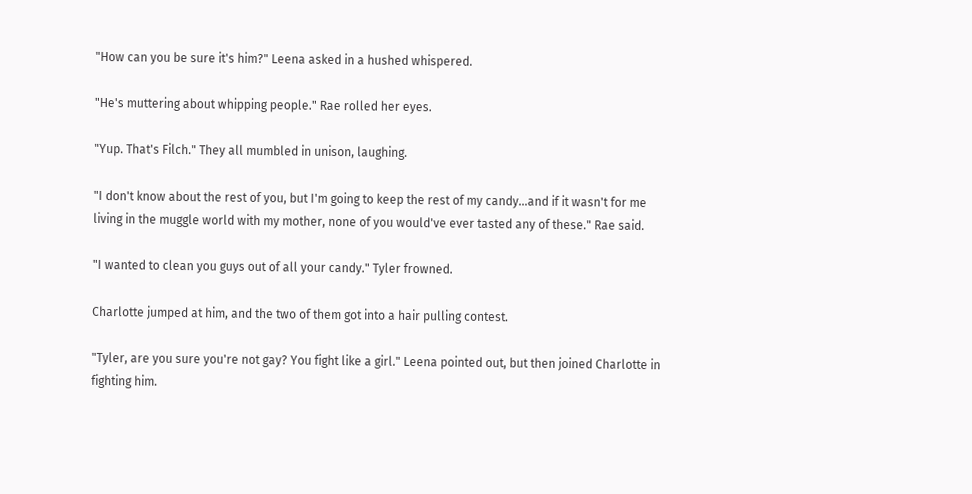"How can you be sure it's him?" Leena asked in a hushed whispered.

"He's muttering about whipping people." Rae rolled her eyes.

"Yup. That's Filch." They all mumbled in unison, laughing.

"I don't know about the rest of you, but I'm going to keep the rest of my candy…and if it wasn't for me living in the muggle world with my mother, none of you would've ever tasted any of these." Rae said.

"I wanted to clean you guys out of all your candy." Tyler frowned.

Charlotte jumped at him, and the two of them got into a hair pulling contest.

"Tyler, are you sure you're not gay? You fight like a girl." Leena pointed out, but then joined Charlotte in fighting him.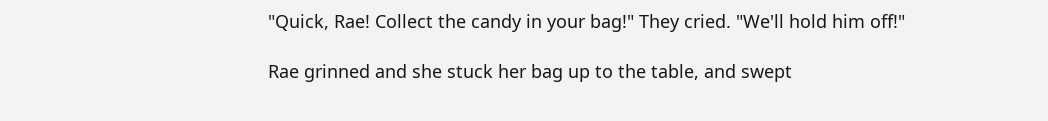"Quick, Rae! Collect the candy in your bag!" They cried. "We'll hold him off!"

Rae grinned and she stuck her bag up to the table, and swept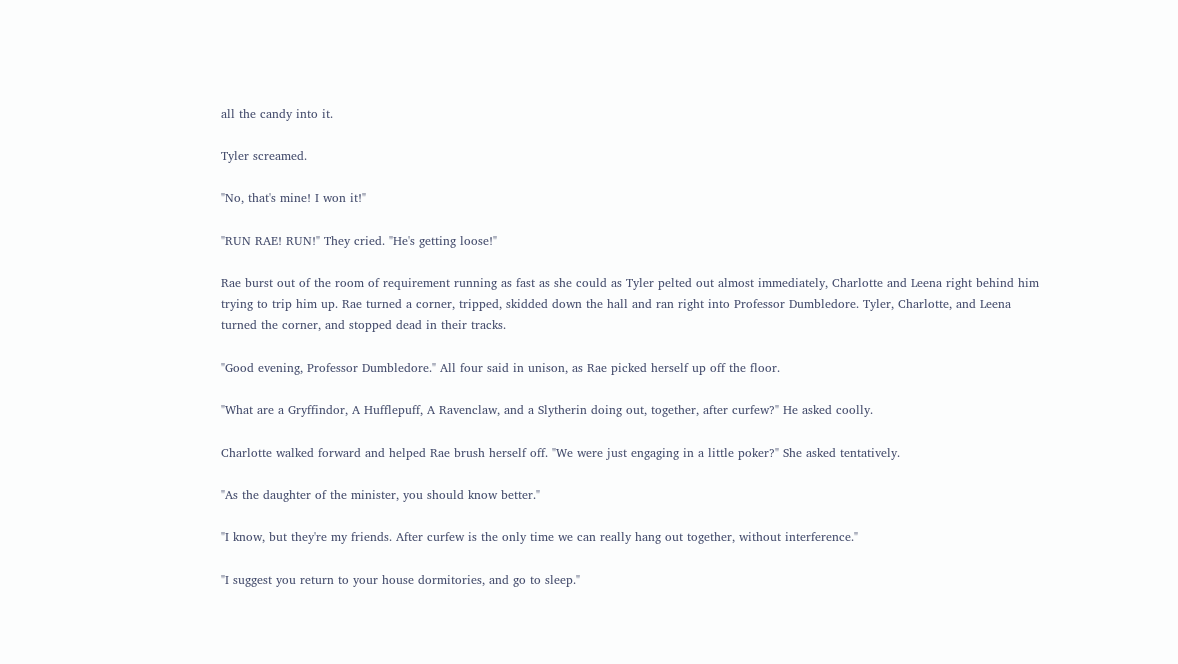all the candy into it.

Tyler screamed.

"No, that's mine! I won it!"

"RUN RAE! RUN!" They cried. "He's getting loose!"

Rae burst out of the room of requirement running as fast as she could as Tyler pelted out almost immediately, Charlotte and Leena right behind him trying to trip him up. Rae turned a corner, tripped, skidded down the hall and ran right into Professor Dumbledore. Tyler, Charlotte, and Leena turned the corner, and stopped dead in their tracks.

"Good evening, Professor Dumbledore." All four said in unison, as Rae picked herself up off the floor.

"What are a Gryffindor, A Hufflepuff, A Ravenclaw, and a Slytherin doing out, together, after curfew?" He asked coolly.

Charlotte walked forward and helped Rae brush herself off. "We were just engaging in a little poker?" She asked tentatively.

"As the daughter of the minister, you should know better."

"I know, but they're my friends. After curfew is the only time we can really hang out together, without interference."

"I suggest you return to your house dormitories, and go to sleep."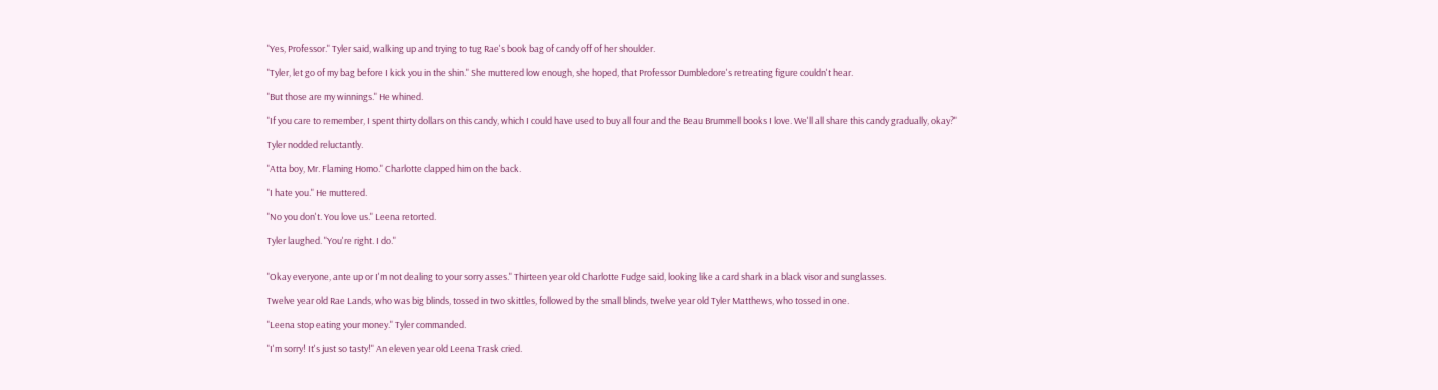"Yes, Professor." Tyler said, walking up and trying to tug Rae's book bag of candy off of her shoulder.

"Tyler, let go of my bag before I kick you in the shin." She muttered low enough, she hoped, that Professor Dumbledore's retreating figure couldn't hear.

"But those are my winnings." He whined.

"If you care to remember, I spent thirty dollars on this candy, which I could have used to buy all four and the Beau Brummell books I love. We'll all share this candy gradually, okay?"

Tyler nodded reluctantly.

"Atta boy, Mr. Flaming Homo." Charlotte clapped him on the back.

"I hate you." He muttered.

"No you don't. You love us." Leena retorted.

Tyler laughed. "You're right. I do."


"Okay everyone, ante up or I'm not dealing to your sorry asses." Thirteen year old Charlotte Fudge said, looking like a card shark in a black visor and sunglasses.

Twelve year old Rae Lands, who was big blinds, tossed in two skittles, followed by the small blinds, twelve year old Tyler Matthews, who tossed in one.

"Leena stop eating your money." Tyler commanded.

"I'm sorry! It's just so tasty!" An eleven year old Leena Trask cried.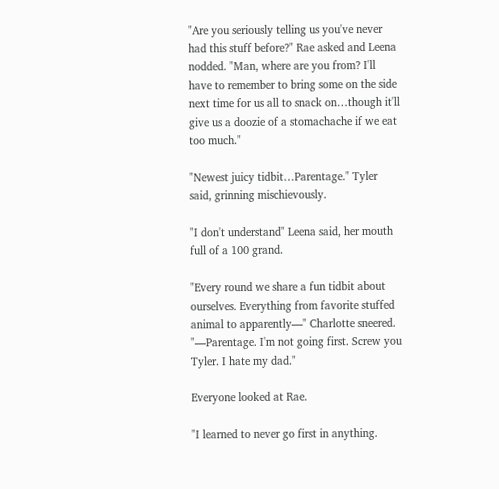"Are you seriously telling us you've never had this stuff before?" Rae asked and Leena nodded. "Man, where are you from? I'll have to remember to bring some on the side next time for us all to snack on…though it'll give us a doozie of a stomachache if we eat too much."

"Newest juicy tidbit…Parentage." Tyler said, grinning mischievously.

"I don't understand" Leena said, her mouth full of a 100 grand.

"Every round we share a fun tidbit about ourselves. Everything from favorite stuffed animal to apparently—" Charlotte sneered. "—Parentage. I'm not going first. Screw you Tyler. I hate my dad."

Everyone looked at Rae.

"I learned to never go first in anything.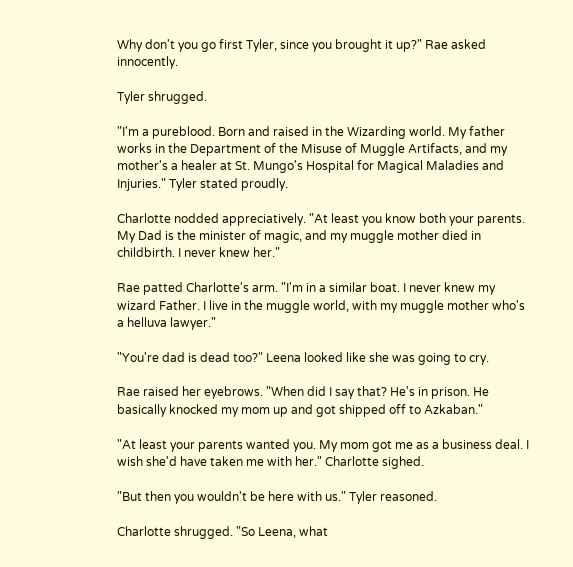Why don't you go first Tyler, since you brought it up?" Rae asked innocently.

Tyler shrugged.

"I'm a pureblood. Born and raised in the Wizarding world. My father works in the Department of the Misuse of Muggle Artifacts, and my mother's a healer at St. Mungo's Hospital for Magical Maladies and Injuries." Tyler stated proudly.

Charlotte nodded appreciatively. "At least you know both your parents. My Dad is the minister of magic, and my muggle mother died in childbirth. I never knew her."

Rae patted Charlotte's arm. "I'm in a similar boat. I never knew my wizard Father. I live in the muggle world, with my muggle mother who's a helluva lawyer."

"You're dad is dead too?" Leena looked like she was going to cry.

Rae raised her eyebrows. "When did I say that? He's in prison. He basically knocked my mom up and got shipped off to Azkaban."

"At least your parents wanted you. My mom got me as a business deal. I wish she'd have taken me with her." Charlotte sighed.

"But then you wouldn't be here with us." Tyler reasoned.

Charlotte shrugged. "So Leena, what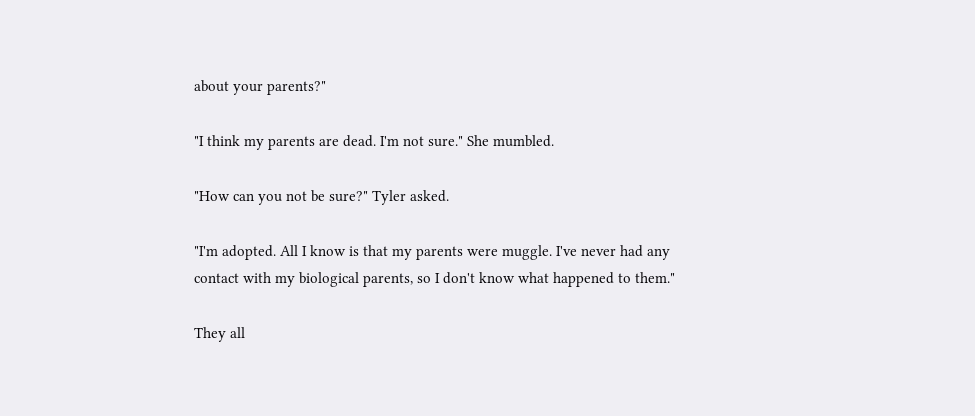about your parents?"

"I think my parents are dead. I'm not sure." She mumbled.

"How can you not be sure?" Tyler asked.

"I'm adopted. All I know is that my parents were muggle. I've never had any contact with my biological parents, so I don't know what happened to them."

They all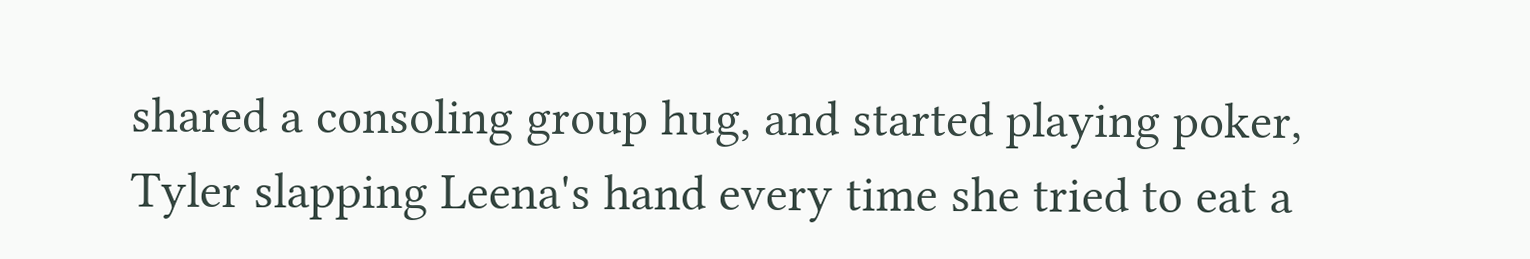shared a consoling group hug, and started playing poker, Tyler slapping Leena's hand every time she tried to eat a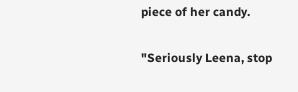piece of her candy.

"Seriously Leena, stop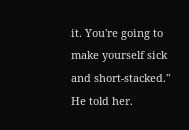it. You're going to make yourself sick and short-stacked." He told her.